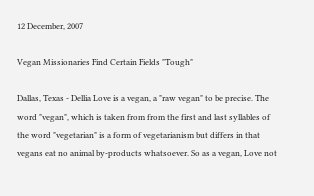12 December, 2007

Vegan Missionaries Find Certain Fields "Tough"

Dallas, Texas - Dellia Love is a vegan, a "raw vegan" to be precise. The word "vegan", which is taken from from the first and last syllables of the word "vegetarian" is a form of vegetarianism but differs in that vegans eat no animal by-products whatsoever. So as a vegan, Love not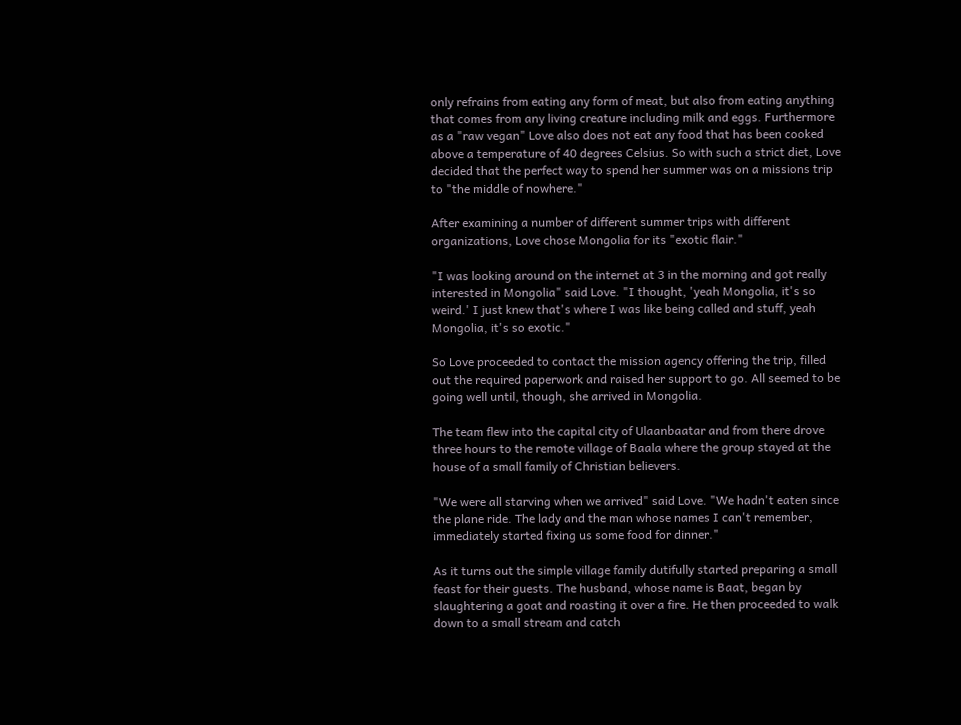only refrains from eating any form of meat, but also from eating anything that comes from any living creature including milk and eggs. Furthermore as a "raw vegan" Love also does not eat any food that has been cooked above a temperature of 40 degrees Celsius. So with such a strict diet, Love decided that the perfect way to spend her summer was on a missions trip to "the middle of nowhere."

After examining a number of different summer trips with different organizations, Love chose Mongolia for its "exotic flair."

"I was looking around on the internet at 3 in the morning and got really interested in Mongolia" said Love. "I thought, 'yeah Mongolia, it's so weird.' I just knew that's where I was like being called and stuff, yeah Mongolia, it's so exotic."

So Love proceeded to contact the mission agency offering the trip, filled out the required paperwork and raised her support to go. All seemed to be going well until, though, she arrived in Mongolia.

The team flew into the capital city of Ulaanbaatar and from there drove three hours to the remote village of Baala where the group stayed at the house of a small family of Christian believers.

"We were all starving when we arrived" said Love. "We hadn't eaten since the plane ride. The lady and the man whose names I can't remember, immediately started fixing us some food for dinner."

As it turns out the simple village family dutifully started preparing a small feast for their guests. The husband, whose name is Baat, began by slaughtering a goat and roasting it over a fire. He then proceeded to walk down to a small stream and catch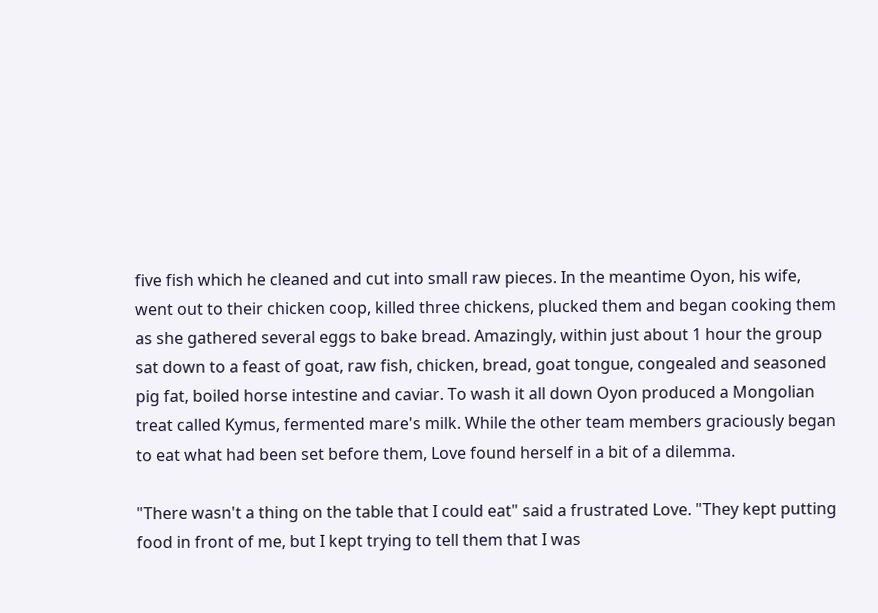five fish which he cleaned and cut into small raw pieces. In the meantime Oyon, his wife, went out to their chicken coop, killed three chickens, plucked them and began cooking them as she gathered several eggs to bake bread. Amazingly, within just about 1 hour the group sat down to a feast of goat, raw fish, chicken, bread, goat tongue, congealed and seasoned pig fat, boiled horse intestine and caviar. To wash it all down Oyon produced a Mongolian treat called Kymus, fermented mare's milk. While the other team members graciously began to eat what had been set before them, Love found herself in a bit of a dilemma.

"There wasn't a thing on the table that I could eat" said a frustrated Love. "They kept putting food in front of me, but I kept trying to tell them that I was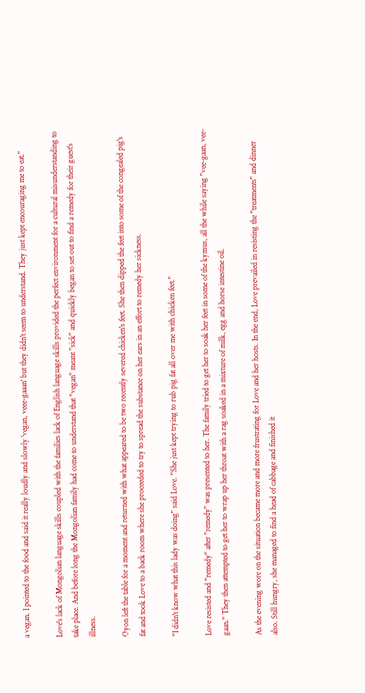a vegan. I pointed to the food and said it really loudly and slowly 'vegan, veee-gaaan' but they didn't seem to understand. They just kept encouraging me to eat."

Love's lack of Mongolian language skills coupled with the families lack of English language skills provided the perfect environment for a cultural misunderstanding to take place. And before long the Mongolian family had come to understand that "vegan" meant "sick" and quickly began to set out to find a remedy for their guest's illness.

Oyon left the table for a moment and returned with what appeared to be two recently severed chicken's feet. She then dipped the feet into some of the congealed pig's fat and took Love to a back room where she proceeded to try to spread the substance on her ears in an effort to remedy her sickness.

"I didn't know what this lady was doing" said Love. "She just kept trying to rub pig fat all over me with chicken feet."

Love resisted and "remedy" after "remedy" was presented to her. The family tried to get her to soak her feet in some of the kymus, all the while saying "vee-gaan, vee-gaan." They then attempted to get her to wrap up her throat with a rag soaked in a mixture of milk, egg and horse intestine oil.

As the evening wore on the situation became more and more frustrating for Love and her hosts. In the end, Love prevailed in resisting the "treatments" and dinner also. Still hungry, she managed to find a head of cabbage and finished it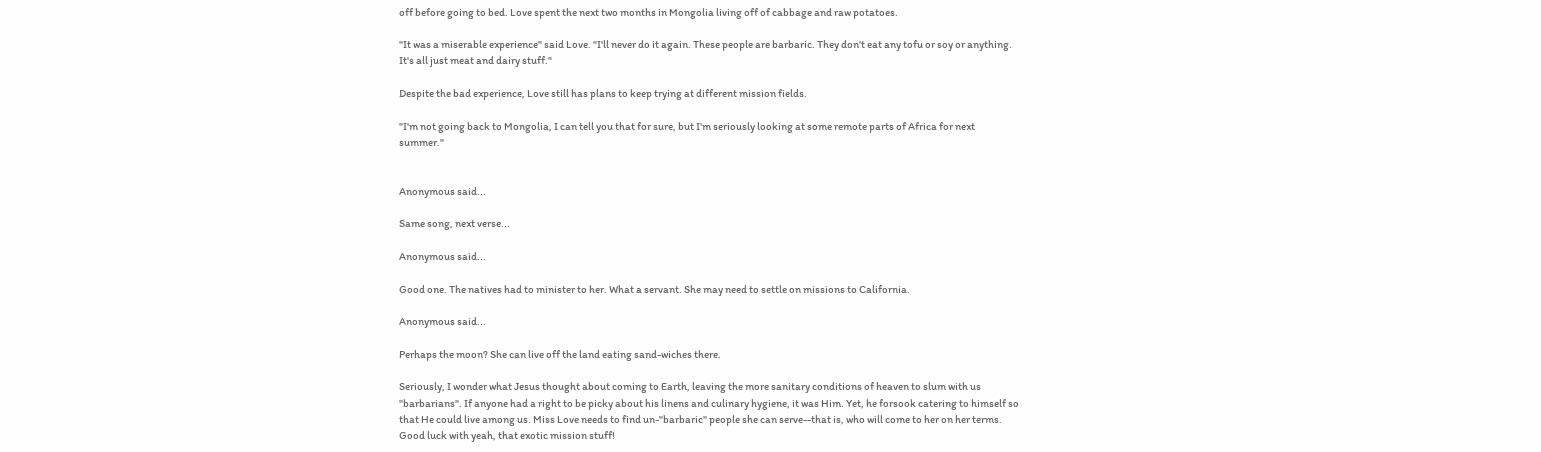off before going to bed. Love spent the next two months in Mongolia living off of cabbage and raw potatoes.

"It was a miserable experience" said Love. "I'll never do it again. These people are barbaric. They don't eat any tofu or soy or anything. It's all just meat and dairy stuff."

Despite the bad experience, Love still has plans to keep trying at different mission fields.

"I'm not going back to Mongolia, I can tell you that for sure, but I'm seriously looking at some remote parts of Africa for next summer."


Anonymous said...

Same song, next verse...

Anonymous said...

Good one. The natives had to minister to her. What a servant. She may need to settle on missions to California.

Anonymous said...

Perhaps the moon? She can live off the land eating sand-wiches there.

Seriously, I wonder what Jesus thought about coming to Earth, leaving the more sanitary conditions of heaven to slum with us "barbarians". If anyone had a right to be picky about his linens and culinary hygiene, it was Him. Yet, he forsook catering to himself so that He could live among us. Miss Love needs to find un-"barbaric" people she can serve--that is, who will come to her on her terms. Good luck with yeah, that exotic mission stuff!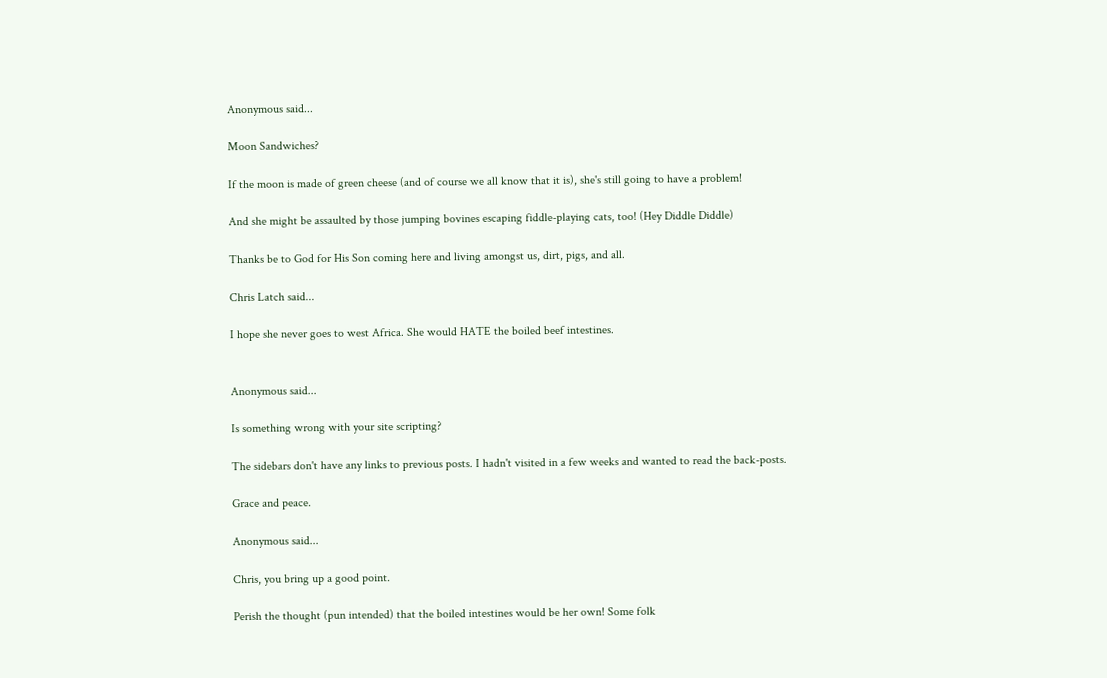Anonymous said...

Moon Sandwiches?

If the moon is made of green cheese (and of course we all know that it is), she's still going to have a problem!

And she might be assaulted by those jumping bovines escaping fiddle-playing cats, too! (Hey Diddle Diddle)

Thanks be to God for His Son coming here and living amongst us, dirt, pigs, and all.

Chris Latch said...

I hope she never goes to west Africa. She would HATE the boiled beef intestines.


Anonymous said...

Is something wrong with your site scripting?

The sidebars don't have any links to previous posts. I hadn't visited in a few weeks and wanted to read the back-posts.

Grace and peace.

Anonymous said...

Chris, you bring up a good point.

Perish the thought (pun intended) that the boiled intestines would be her own! Some folk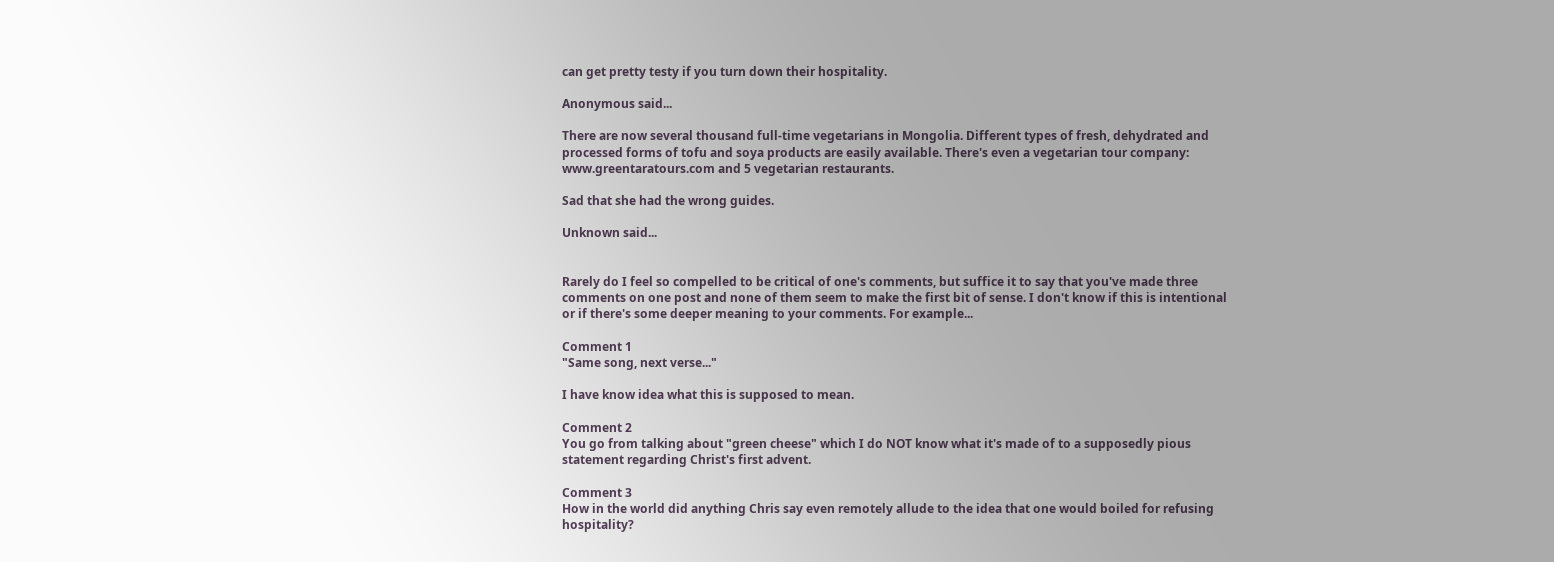can get pretty testy if you turn down their hospitality.

Anonymous said...

There are now several thousand full-time vegetarians in Mongolia. Different types of fresh, dehydrated and processed forms of tofu and soya products are easily available. There's even a vegetarian tour company: www.greentaratours.com and 5 vegetarian restaurants.

Sad that she had the wrong guides.

Unknown said...


Rarely do I feel so compelled to be critical of one's comments, but suffice it to say that you've made three comments on one post and none of them seem to make the first bit of sense. I don't know if this is intentional or if there's some deeper meaning to your comments. For example...

Comment 1
"Same song, next verse..."

I have know idea what this is supposed to mean.

Comment 2
You go from talking about "green cheese" which I do NOT know what it's made of to a supposedly pious statement regarding Christ's first advent.

Comment 3
How in the world did anything Chris say even remotely allude to the idea that one would boiled for refusing hospitality?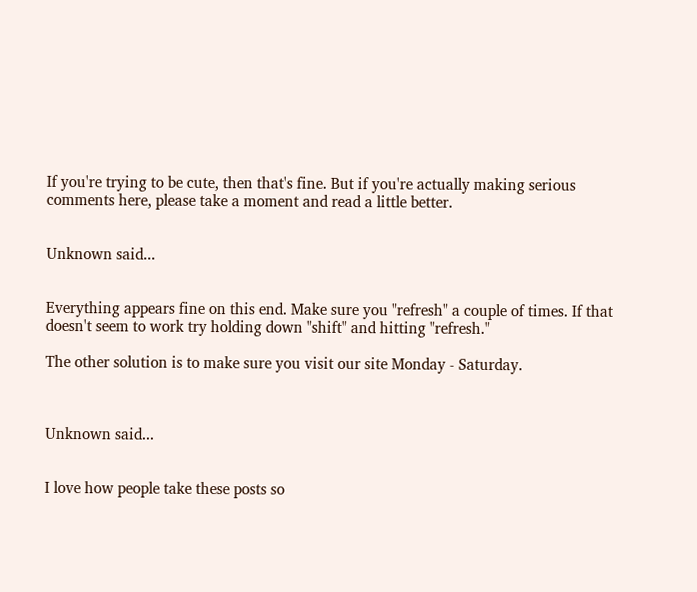If you're trying to be cute, then that's fine. But if you're actually making serious comments here, please take a moment and read a little better.


Unknown said...


Everything appears fine on this end. Make sure you "refresh" a couple of times. If that doesn't seem to work try holding down "shift" and hitting "refresh."

The other solution is to make sure you visit our site Monday - Saturday.



Unknown said...


I love how people take these posts so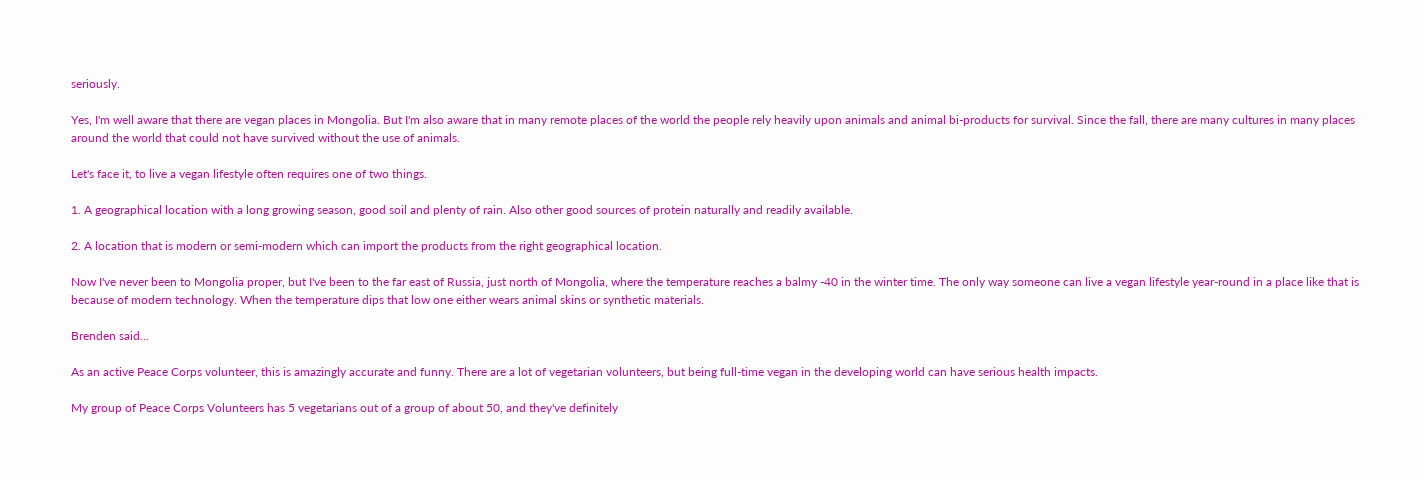seriously.

Yes, I'm well aware that there are vegan places in Mongolia. But I'm also aware that in many remote places of the world the people rely heavily upon animals and animal bi-products for survival. Since the fall, there are many cultures in many places around the world that could not have survived without the use of animals.

Let's face it, to live a vegan lifestyle often requires one of two things.

1. A geographical location with a long growing season, good soil and plenty of rain. Also other good sources of protein naturally and readily available.

2. A location that is modern or semi-modern which can import the products from the right geographical location.

Now I've never been to Mongolia proper, but I've been to the far east of Russia, just north of Mongolia, where the temperature reaches a balmy -40 in the winter time. The only way someone can live a vegan lifestyle year-round in a place like that is because of modern technology. When the temperature dips that low one either wears animal skins or synthetic materials.

Brenden said...

As an active Peace Corps volunteer, this is amazingly accurate and funny. There are a lot of vegetarian volunteers, but being full-time vegan in the developing world can have serious health impacts.

My group of Peace Corps Volunteers has 5 vegetarians out of a group of about 50, and they've definitely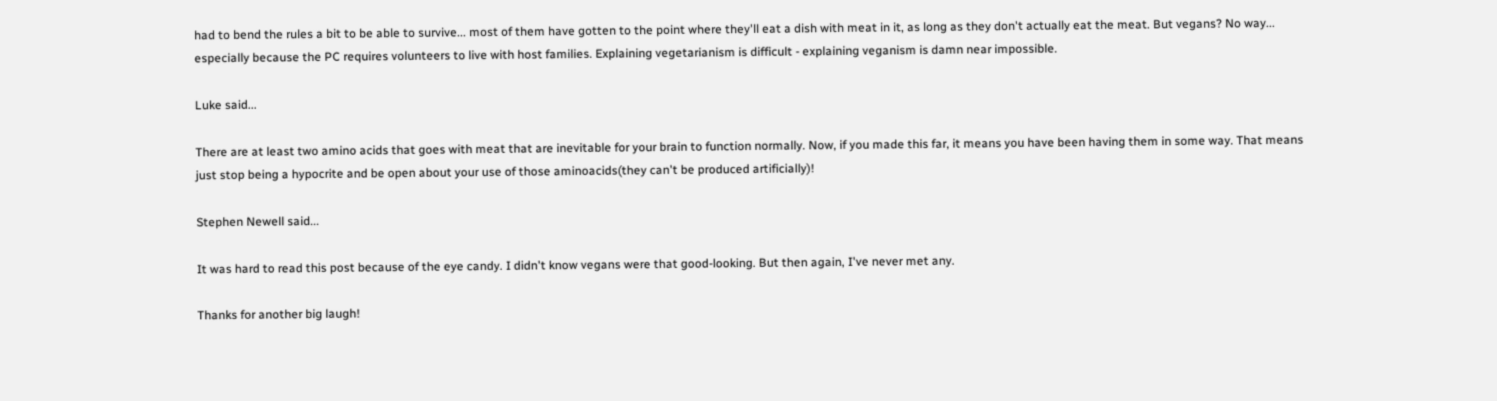had to bend the rules a bit to be able to survive... most of them have gotten to the point where they'll eat a dish with meat in it, as long as they don't actually eat the meat. But vegans? No way... especially because the PC requires volunteers to live with host families. Explaining vegetarianism is difficult - explaining veganism is damn near impossible.

Luke said...

There are at least two amino acids that goes with meat that are inevitable for your brain to function normally. Now, if you made this far, it means you have been having them in some way. That means just stop being a hypocrite and be open about your use of those aminoacids(they can't be produced artificially)!

Stephen Newell said...

It was hard to read this post because of the eye candy. I didn't know vegans were that good-looking. But then again, I've never met any.

Thanks for another big laugh!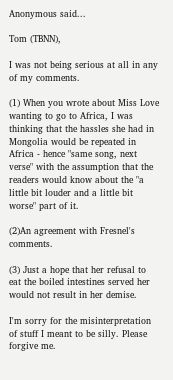Anonymous said...

Tom (TBNN),

I was not being serious at all in any of my comments.

(1) When you wrote about Miss Love wanting to go to Africa, I was thinking that the hassles she had in Mongolia would be repeated in Africa - hence "same song, next verse" with the assumption that the readers would know about the "a little bit louder and a little bit worse" part of it.

(2)An agreement with Fresnel's comments.

(3) Just a hope that her refusal to eat the boiled intestines served her would not result in her demise.

I'm sorry for the misinterpretation of stuff I meant to be silly. Please forgive me.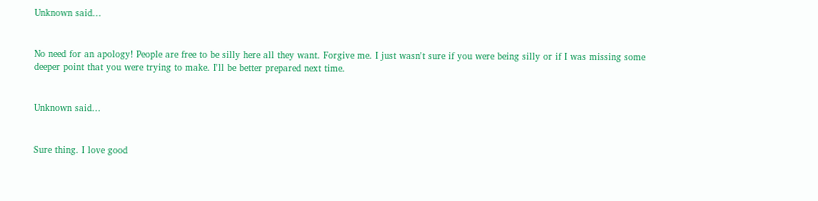Unknown said...


No need for an apology! People are free to be silly here all they want. Forgive me. I just wasn't sure if you were being silly or if I was missing some deeper point that you were trying to make. I'll be better prepared next time.


Unknown said...


Sure thing. I love good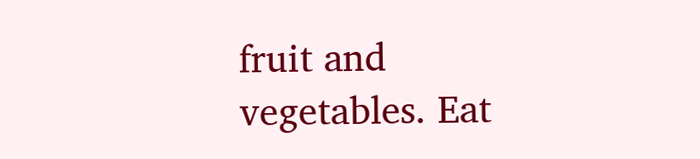fruit and vegetables. Eat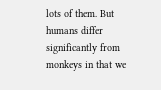lots of them. But humans differ significantly from monkeys in that we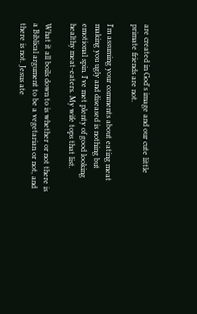are created in God's image and our cute little primate friends are not.

I'm assuming your comments about eating meat making you ugly and diseased is nothing but emotional spin. I've met plenty of good looking healthy meat-eaters. My wife tops that list.

What it all boils down to is whether or not there is a Biblical argument to be a vegetarian or not, and there is not. Jesus ate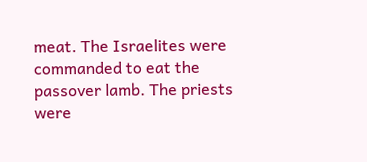meat. The Israelites were commanded to eat the passover lamb. The priests were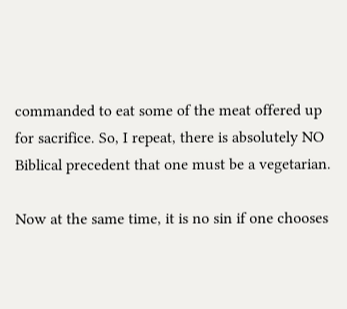commanded to eat some of the meat offered up for sacrifice. So, I repeat, there is absolutely NO Biblical precedent that one must be a vegetarian.

Now at the same time, it is no sin if one chooses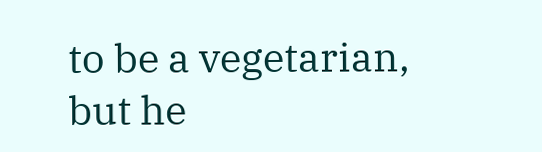to be a vegetarian, but he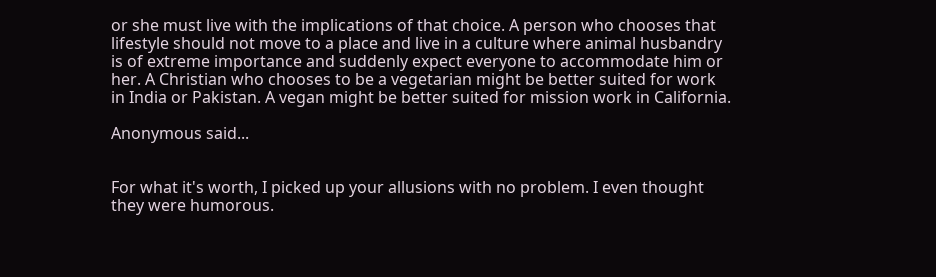or she must live with the implications of that choice. A person who chooses that lifestyle should not move to a place and live in a culture where animal husbandry is of extreme importance and suddenly expect everyone to accommodate him or her. A Christian who chooses to be a vegetarian might be better suited for work in India or Pakistan. A vegan might be better suited for mission work in California.

Anonymous said...


For what it's worth, I picked up your allusions with no problem. I even thought they were humorous.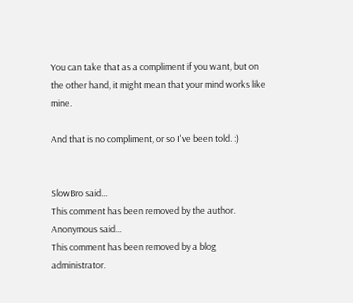You can take that as a compliment if you want, but on the other hand, it might mean that your mind works like mine.

And that is no compliment, or so I've been told. :)


SlowBro said...
This comment has been removed by the author.
Anonymous said...
This comment has been removed by a blog administrator.